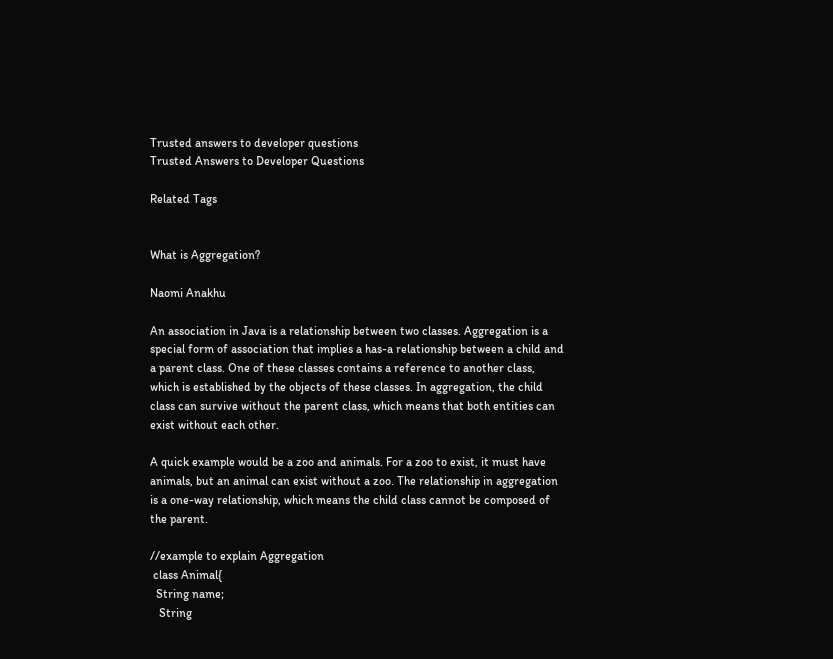Trusted answers to developer questions
Trusted Answers to Developer Questions

Related Tags


What is Aggregation?

Naomi Anakhu

An association in Java is a relationship between two classes. Aggregation is a special form of association that implies a has-a relationship between a child and a parent class. One of these classes contains a reference to another class, which is established by the objects of these classes. In aggregation, the child class can survive without the parent class, which means that both entities can exist without each other.

A quick example would be a zoo and animals. For a zoo to exist, it must have animals, but an animal can exist without a zoo. The relationship in aggregation is a one-way relationship, which means the child class cannot be composed of the parent.

//example to explain Aggregation
 class Animal{
  String name;
   String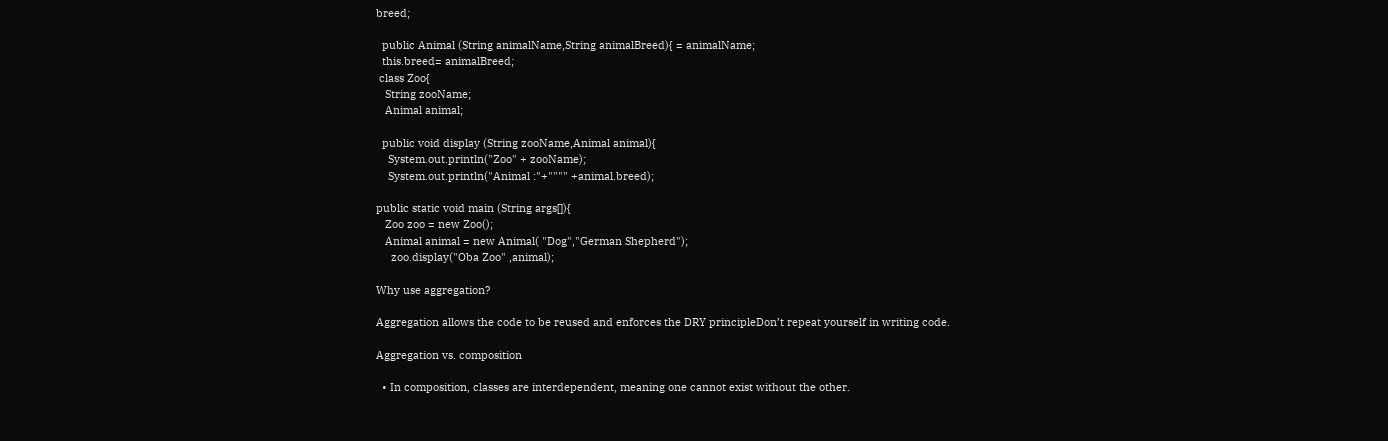breed;

  public Animal (String animalName,String animalBreed){ = animalName;
  this.breed= animalBreed;
 class Zoo{
   String zooName;
   Animal animal;

  public void display (String zooName,Animal animal){
    System.out.println("Zoo" + zooName);
    System.out.println("Animal :"+"""" +animal.breed);

public static void main (String args[]){
   Zoo zoo = new Zoo();
   Animal animal = new Animal( "Dog","German Shepherd");
     zoo.display("Oba Zoo" ,animal);

Why use aggregation?

Aggregation allows the code to be reused and enforces the DRY principleDon’t repeat yourself in writing code.

Aggregation vs. composition

  • In composition, classes are interdependent, meaning one cannot exist without the other.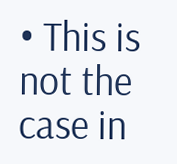• This is not the case in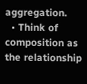aggregation.
  • Think of composition as the relationship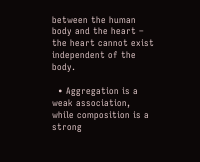between the human body and the heart – the heart cannot exist independent of the body.

  • Aggregation is a weak association, while composition is a strong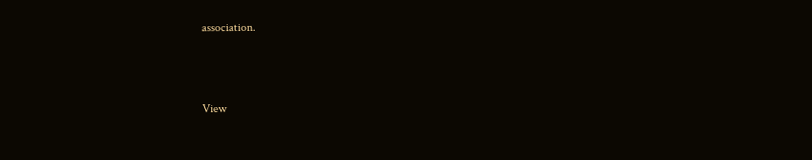association.



View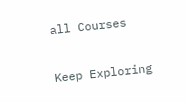all Courses

Keep Exploring